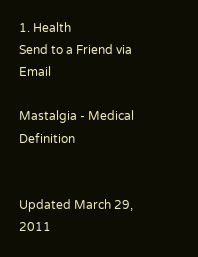1. Health
Send to a Friend via Email

Mastalgia - Medical Definition


Updated March 29, 2011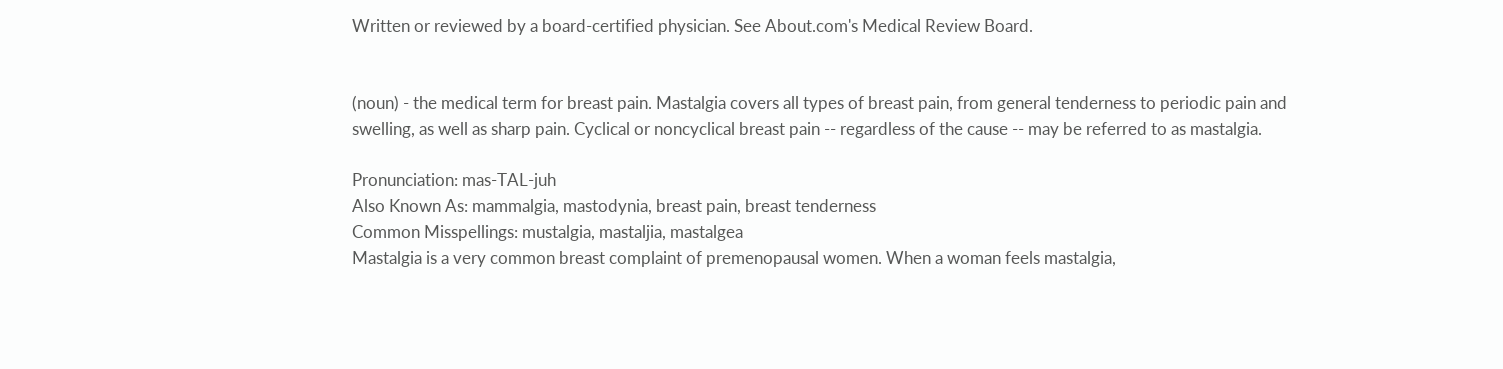Written or reviewed by a board-certified physician. See About.com's Medical Review Board.


(noun) - the medical term for breast pain. Mastalgia covers all types of breast pain, from general tenderness to periodic pain and swelling, as well as sharp pain. Cyclical or noncyclical breast pain -- regardless of the cause -- may be referred to as mastalgia.

Pronunciation: mas-TAL-juh
Also Known As: mammalgia, mastodynia, breast pain, breast tenderness
Common Misspellings: mustalgia, mastaljia, mastalgea
Mastalgia is a very common breast complaint of premenopausal women. When a woman feels mastalgia,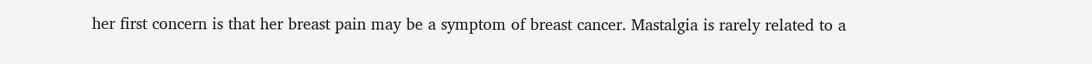her first concern is that her breast pain may be a symptom of breast cancer. Mastalgia is rarely related to a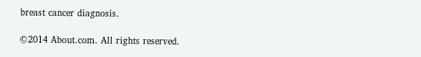breast cancer diagnosis.

©2014 About.com. All rights reserved.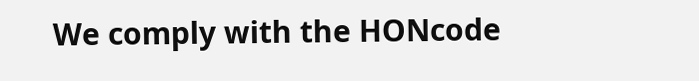We comply with the HONcode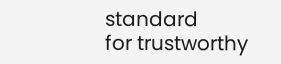standard
for trustworthy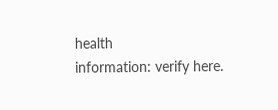health
information: verify here.